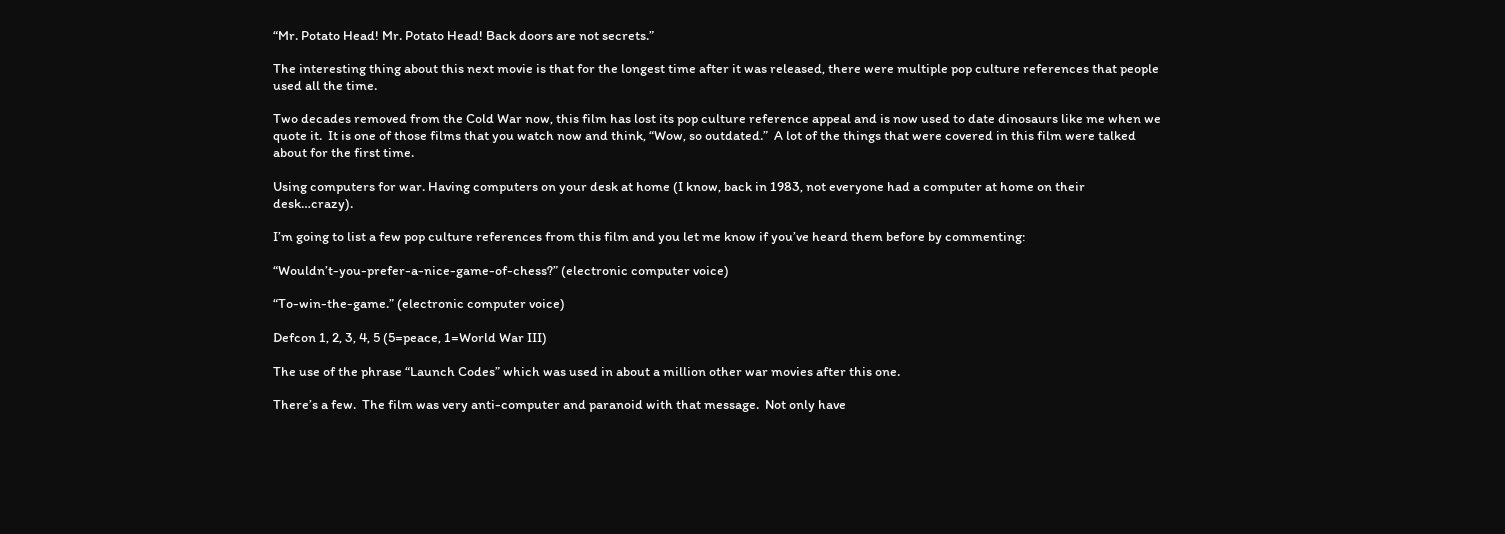“Mr. Potato Head! Mr. Potato Head! Back doors are not secrets.”

The interesting thing about this next movie is that for the longest time after it was released, there were multiple pop culture references that people used all the time.

Two decades removed from the Cold War now, this film has lost its pop culture reference appeal and is now used to date dinosaurs like me when we quote it.  It is one of those films that you watch now and think, “Wow, so outdated.”  A lot of the things that were covered in this film were talked about for the first time.

Using computers for war. Having computers on your desk at home (I know, back in 1983, not everyone had a computer at home on their desk…crazy).

I’m going to list a few pop culture references from this film and you let me know if you’ve heard them before by commenting:

“Wouldn’t-you-prefer-a-nice-game-of-chess?” (electronic computer voice)

“To-win-the-game.” (electronic computer voice)

Defcon 1, 2, 3, 4, 5 (5=peace, 1=World War III)

The use of the phrase “Launch Codes” which was used in about a million other war movies after this one.

There’s a few.  The film was very anti-computer and paranoid with that message.  Not only have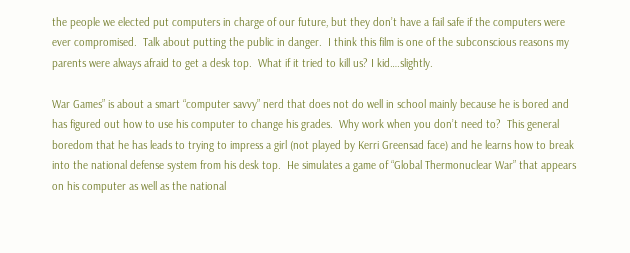the people we elected put computers in charge of our future, but they don’t have a fail safe if the computers were ever compromised.  Talk about putting the public in danger.  I think this film is one of the subconscious reasons my parents were always afraid to get a desk top.  What if it tried to kill us? I kid….slightly.

War Games” is about a smart “computer savvy” nerd that does not do well in school mainly because he is bored and has figured out how to use his computer to change his grades.  Why work when you don’t need to?  This general boredom that he has leads to trying to impress a girl (not played by Kerri Greensad face) and he learns how to break into the national defense system from his desk top.  He simulates a game of “Global Thermonuclear War” that appears on his computer as well as the national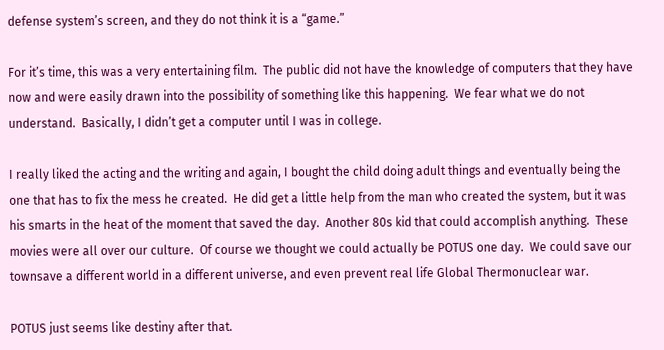defense system’s screen, and they do not think it is a “game.”

For it’s time, this was a very entertaining film.  The public did not have the knowledge of computers that they have now and were easily drawn into the possibility of something like this happening.  We fear what we do not understand.  Basically, I didn’t get a computer until I was in college.

I really liked the acting and the writing and again, I bought the child doing adult things and eventually being the one that has to fix the mess he created.  He did get a little help from the man who created the system, but it was his smarts in the heat of the moment that saved the day.  Another 80s kid that could accomplish anything.  These movies were all over our culture.  Of course we thought we could actually be POTUS one day.  We could save our townsave a different world in a different universe, and even prevent real life Global Thermonuclear war.

POTUS just seems like destiny after that.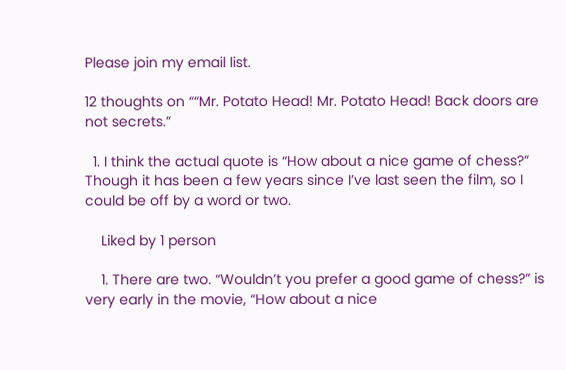Please join my email list.

12 thoughts on ““Mr. Potato Head! Mr. Potato Head! Back doors are not secrets.”

  1. I think the actual quote is “How about a nice game of chess?” Though it has been a few years since I’ve last seen the film, so I could be off by a word or two.

    Liked by 1 person

    1. There are two. “Wouldn’t you prefer a good game of chess?” is very early in the movie, “How about a nice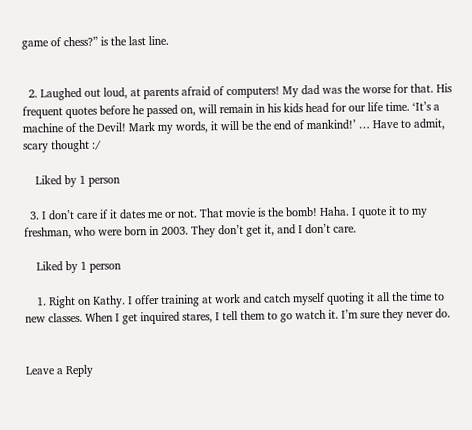game of chess?” is the last line.


  2. Laughed out loud, at parents afraid of computers! My dad was the worse for that. His frequent quotes before he passed on, will remain in his kids head for our life time. ‘It’s a machine of the Devil! Mark my words, it will be the end of mankind!’ … Have to admit, scary thought :/

    Liked by 1 person

  3. I don’t care if it dates me or not. That movie is the bomb! Haha. I quote it to my freshman, who were born in 2003. They don’t get it, and I don’t care.

    Liked by 1 person

    1. Right on Kathy. I offer training at work and catch myself quoting it all the time to new classes. When I get inquired stares, I tell them to go watch it. I’m sure they never do.


Leave a Reply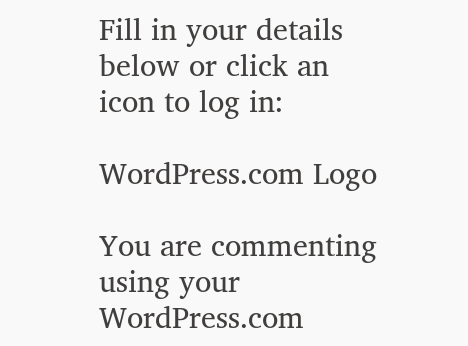Fill in your details below or click an icon to log in:

WordPress.com Logo

You are commenting using your WordPress.com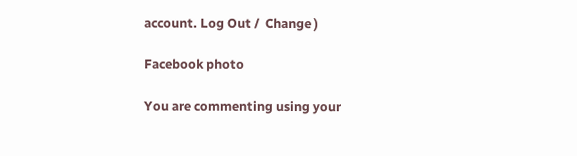account. Log Out /  Change )

Facebook photo

You are commenting using your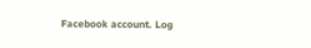Facebook account. Log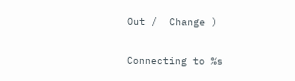Out /  Change )

Connecting to %s